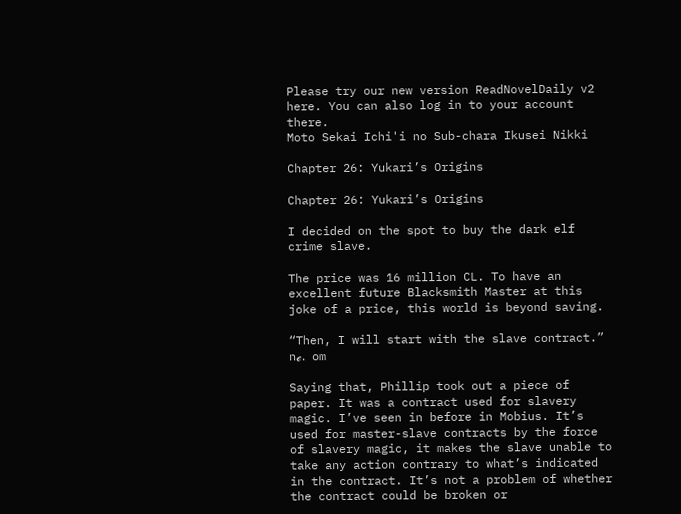Please try our new version ReadNovelDaily v2 here. You can also log in to your account there.
Moto Sekai Ichi'i no Sub-chara Ikusei Nikki

Chapter 26: Yukari’s Origins

Chapter 26: Yukari’s Origins

I decided on the spot to buy the dark elf crime slave.

The price was 16 million CL. To have an excellent future Blacksmith Master at this joke of a price, this world is beyond saving.

“Then, I will start with the slave contract.” nℯ. om

Saying that, Phillip took out a piece of paper. It was a contract used for slavery magic. I’ve seen in before in Mobius. It’s used for master-slave contracts by the force of slavery magic, it makes the slave unable to take any action contrary to what’s indicated in the contract. It’s not a problem of whether the contract could be broken or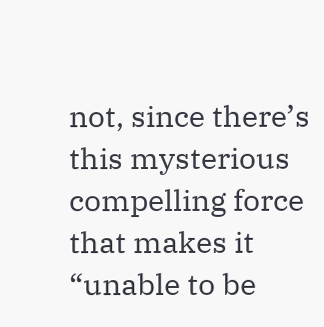not, since there’s this mysterious compelling force that makes it “unable to be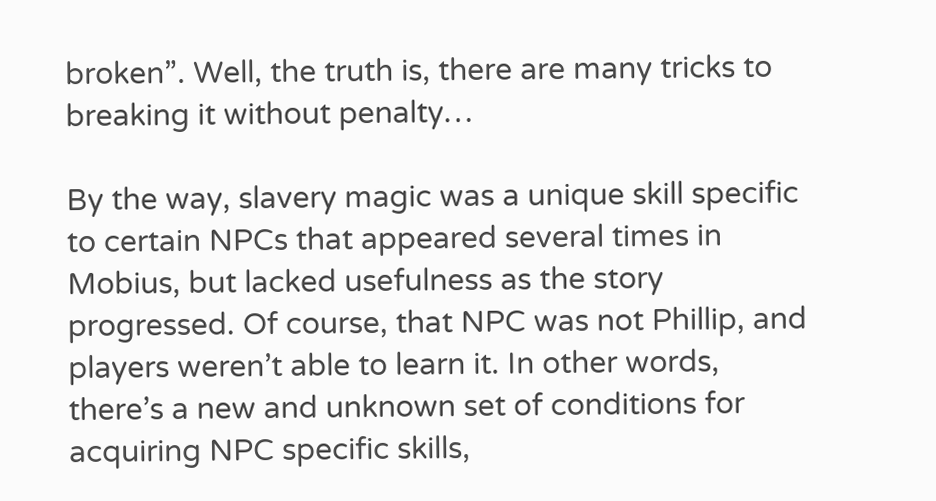broken”. Well, the truth is, there are many tricks to breaking it without penalty…

By the way, slavery magic was a unique skill specific to certain NPCs that appeared several times in Mobius, but lacked usefulness as the story progressed. Of course, that NPC was not Phillip, and players weren’t able to learn it. In other words, there’s a new and unknown set of conditions for acquiring NPC specific skills,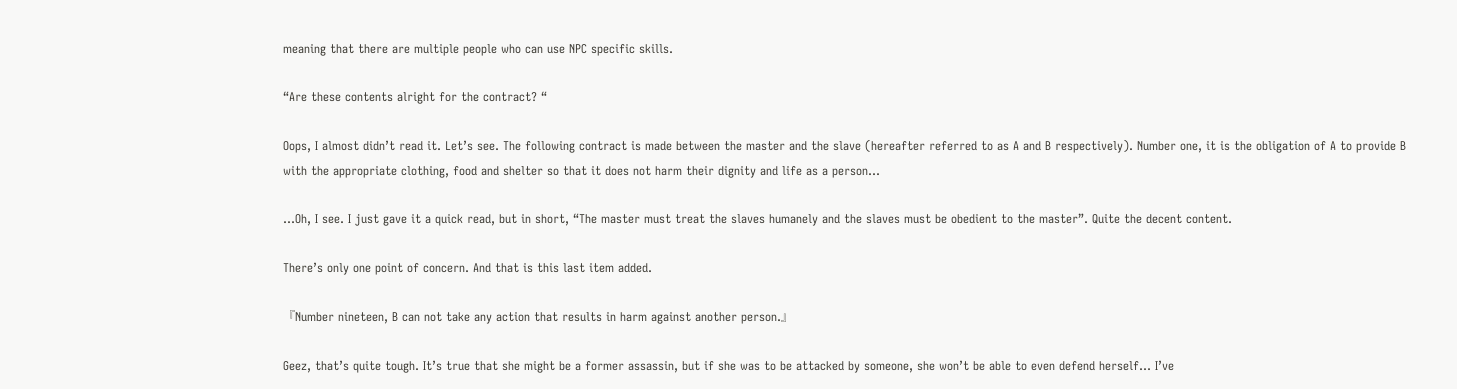meaning that there are multiple people who can use NPC specific skills.

“Are these contents alright for the contract? “

Oops, I almost didn’t read it. Let’s see. The following contract is made between the master and the slave (hereafter referred to as A and B respectively). Number one, it is the obligation of A to provide B with the appropriate clothing, food and shelter so that it does not harm their dignity and life as a person…

…Oh, I see. I just gave it a quick read, but in short, “The master must treat the slaves humanely and the slaves must be obedient to the master”. Quite the decent content.

There’s only one point of concern. And that is this last item added.

『Number nineteen, B can not take any action that results in harm against another person.』

Geez, that’s quite tough. It’s true that she might be a former assassin, but if she was to be attacked by someone, she won’t be able to even defend herself… I’ve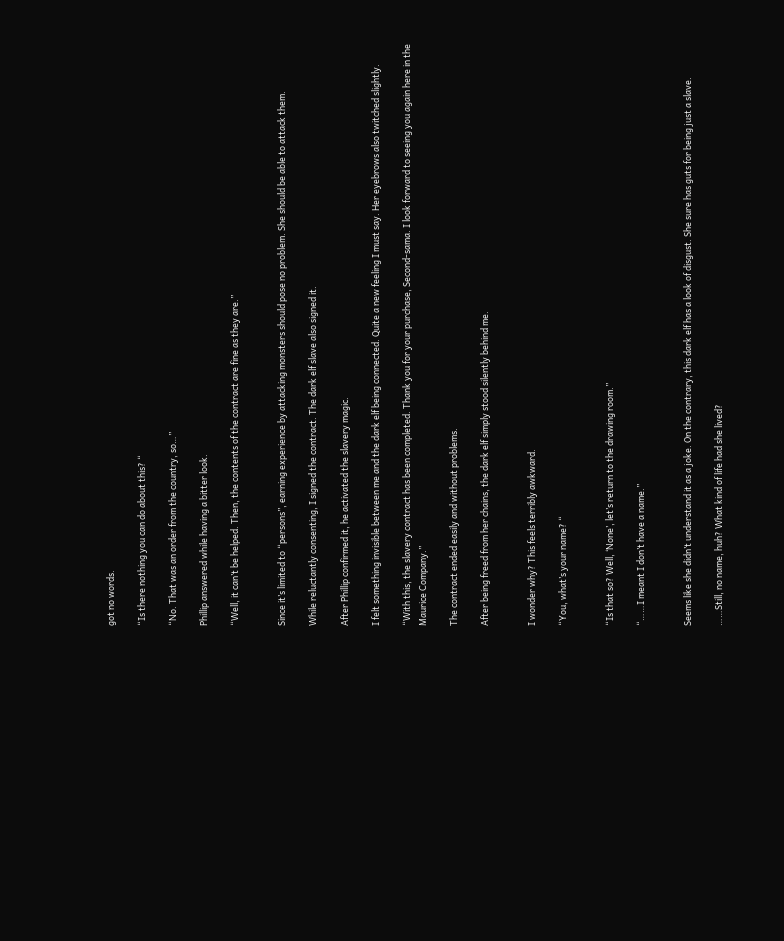got no words.

“Is there nothing you can do about this? “

“No. That was an order from the country, so…”

Phillip answered while having a bitter look.

“Well, it can’t be helped. Then, the contents of the contract are fine as they are.”


Since it’s limited to “persons”, earning experience by attacking monsters should pose no problem. She should be able to attack them.

While reluctantly consenting, I signed the contract. The dark elf slave also signed it.

After Phillip confirmed it, he activated the slavery magic.

I felt something invisible between me and the dark elf being connected. Quite a new feeling I must say. Her eyebrows also twitched slightly.

“With this, the slavery contract has been completed. Thank you for your purchase, Second-sama. I look forward to seeing you again here in the Maurice Company.”

The contract ended easily and without problems.

After being freed from her chains, the dark elf simply stood silently behind me.


I wonder why? This feels terribly awkward.

“You, what’s your name? “


“Is that so? Well, ‘None’, let’s return to the drawing room.”

“……I meant I don’t have a name.”


Seems like she didn’t understand it as a joke. On the contrary, this dark elf has a look of disgust. She sure has guts for being just a slave.

……Still, no name, huh? What kind of life had she lived?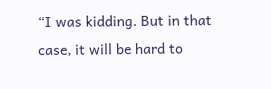“I was kidding. But in that case, it will be hard to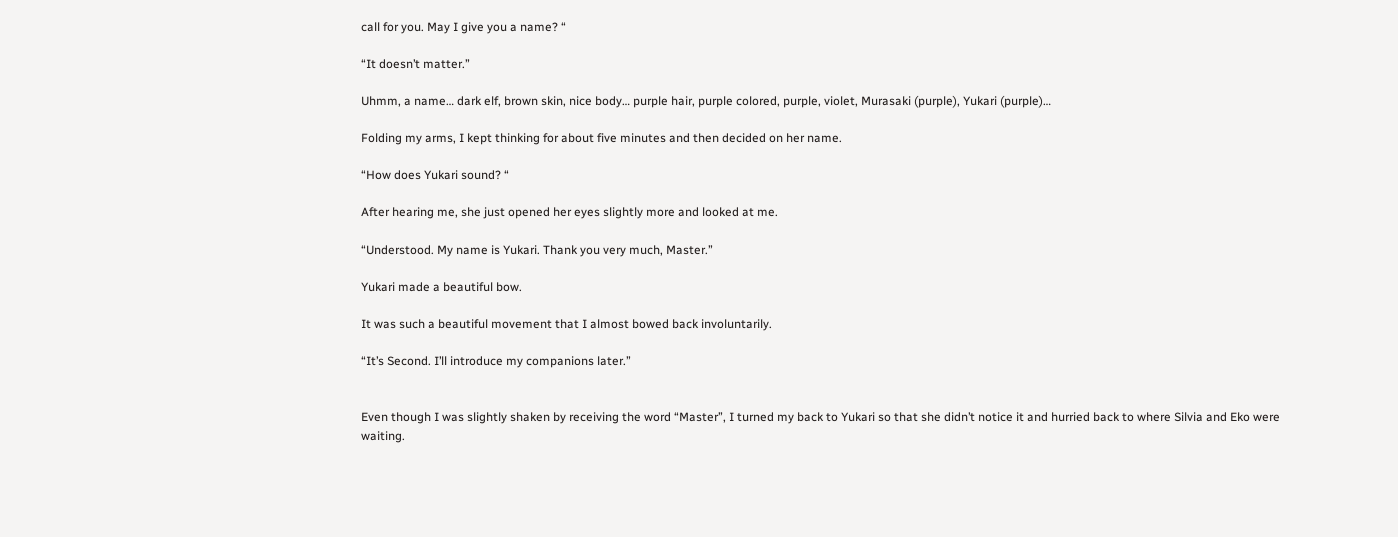call for you. May I give you a name? “

“It doesn’t matter.”

Uhmm, a name… dark elf, brown skin, nice body… purple hair, purple colored, purple, violet, Murasaki (purple), Yukari (purple)…

Folding my arms, I kept thinking for about five minutes and then decided on her name.

“How does Yukari sound? “

After hearing me, she just opened her eyes slightly more and looked at me.

“Understood. My name is Yukari. Thank you very much, Master.”

Yukari made a beautiful bow.

It was such a beautiful movement that I almost bowed back involuntarily.

“It’s Second. I’ll introduce my companions later.”


Even though I was slightly shaken by receiving the word “Master”, I turned my back to Yukari so that she didn’t notice it and hurried back to where Silvia and Eko were waiting.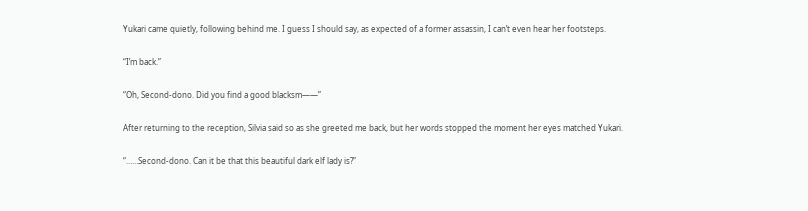Yukari came quietly, following behind me. I guess I should say, as expected of a former assassin, I can’t even hear her footsteps.

“I’m back.”

“Oh, Second-dono. Did you find a good blacksm――”

After returning to the reception, Silvia said so as she greeted me back, but her words stopped the moment her eyes matched Yukari.

“……Second-dono. Can it be that this beautiful dark elf lady is?”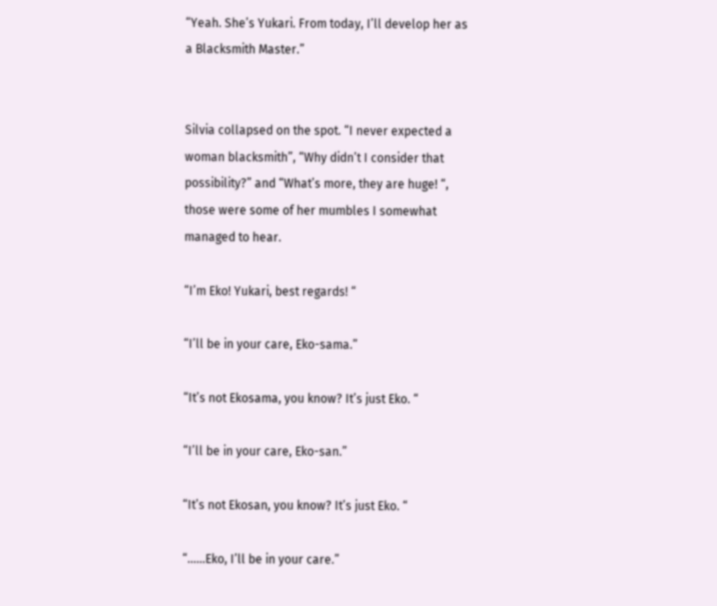“Yeah. She’s Yukari. From today, I’ll develop her as a Blacksmith Master.”


Silvia collapsed on the spot. “I never expected a woman blacksmith”, “Why didn’t I consider that possibility?” and “What’s more, they are huge! “, those were some of her mumbles I somewhat managed to hear.

“I’m Eko! Yukari, best regards! “

“I’ll be in your care, Eko-sama.”

“It’s not Ekosama, you know? It’s just Eko. “

“I’ll be in your care, Eko-san.”

“It’s not Ekosan, you know? It’s just Eko. “

“……Eko, I’ll be in your care.”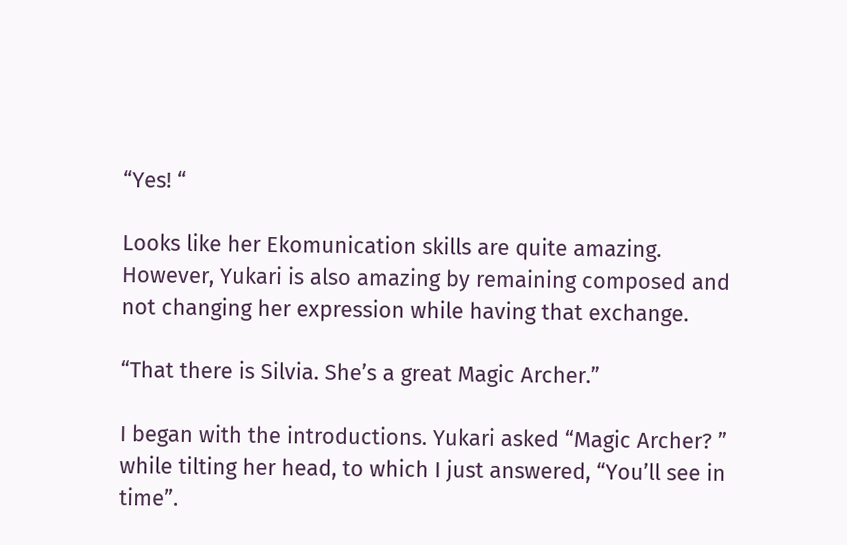“Yes! “

Looks like her Ekomunication skills are quite amazing. However, Yukari is also amazing by remaining composed and not changing her expression while having that exchange.

“That there is Silvia. She’s a great Magic Archer.”

I began with the introductions. Yukari asked “Magic Archer? ” while tilting her head, to which I just answered, “You’ll see in time”.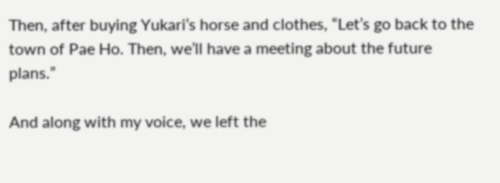Then, after buying Yukari’s horse and clothes, “Let’s go back to the town of Pae Ho. Then, we’ll have a meeting about the future plans.”

And along with my voice, we left the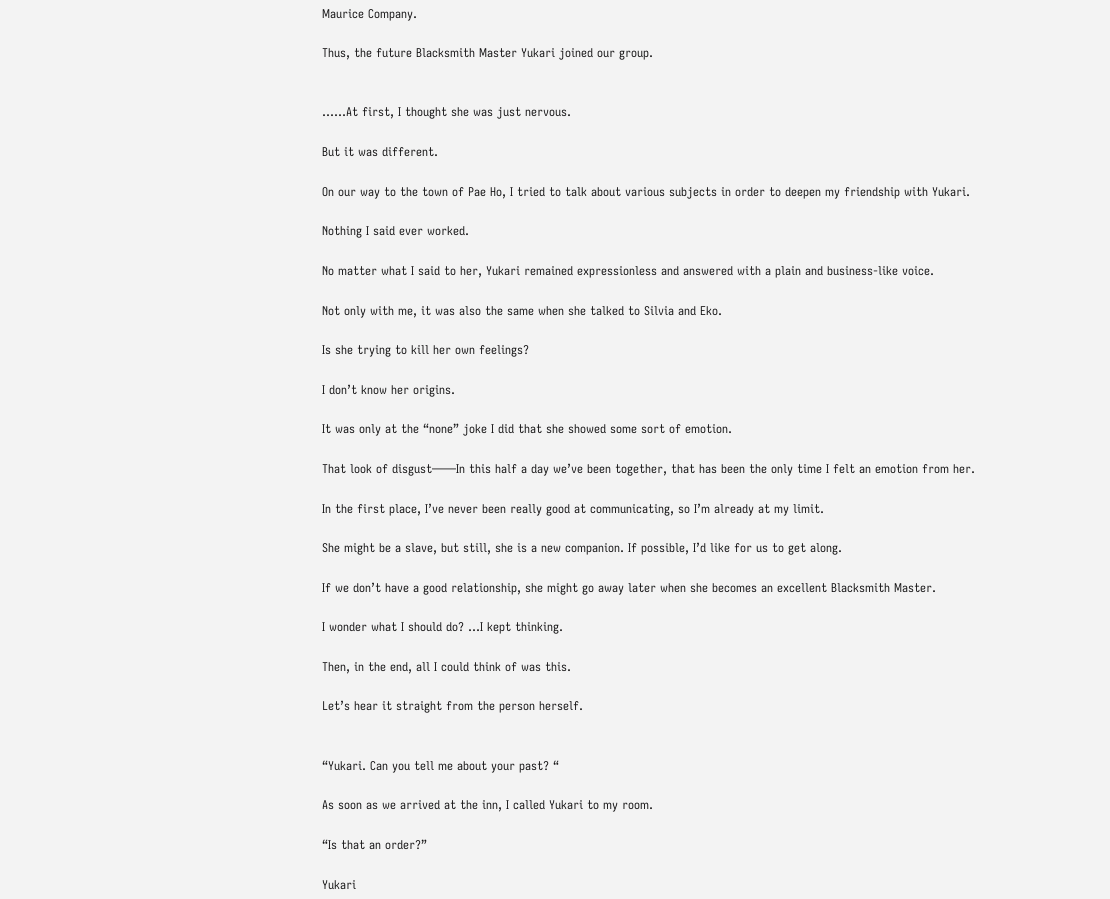Maurice Company.

Thus, the future Blacksmith Master Yukari joined our group.


……At first, I thought she was just nervous.

But it was different.

On our way to the town of Pae Ho, I tried to talk about various subjects in order to deepen my friendship with Yukari.

Nothing I said ever worked.

No matter what I said to her, Yukari remained expressionless and answered with a plain and business-like voice.

Not only with me, it was also the same when she talked to Silvia and Eko.

Is she trying to kill her own feelings?

I don’t know her origins.

It was only at the “none” joke I did that she showed some sort of emotion.

That look of disgust――In this half a day we’ve been together, that has been the only time I felt an emotion from her.

In the first place, I’ve never been really good at communicating, so I’m already at my limit.

She might be a slave, but still, she is a new companion. If possible, I’d like for us to get along.

If we don’t have a good relationship, she might go away later when she becomes an excellent Blacksmith Master.

I wonder what I should do? …I kept thinking.

Then, in the end, all I could think of was this.

Let’s hear it straight from the person herself.


“Yukari. Can you tell me about your past? “

As soon as we arrived at the inn, I called Yukari to my room.

“Is that an order?”

Yukari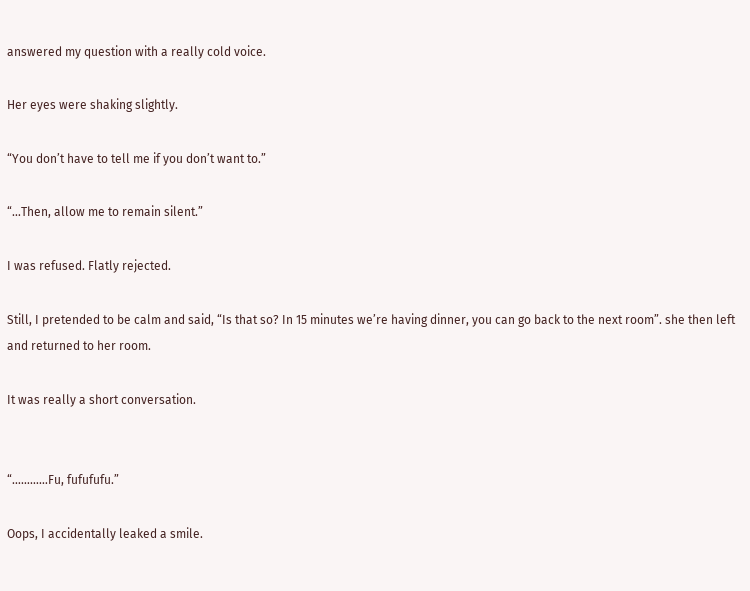answered my question with a really cold voice.

Her eyes were shaking slightly.

“You don’t have to tell me if you don’t want to.”

“…Then, allow me to remain silent.”

I was refused. Flatly rejected.

Still, I pretended to be calm and said, “Is that so? In 15 minutes we’re having dinner, you can go back to the next room”. she then left and returned to her room.

It was really a short conversation.


“…………Fu, fufufufu.”

Oops, I accidentally leaked a smile.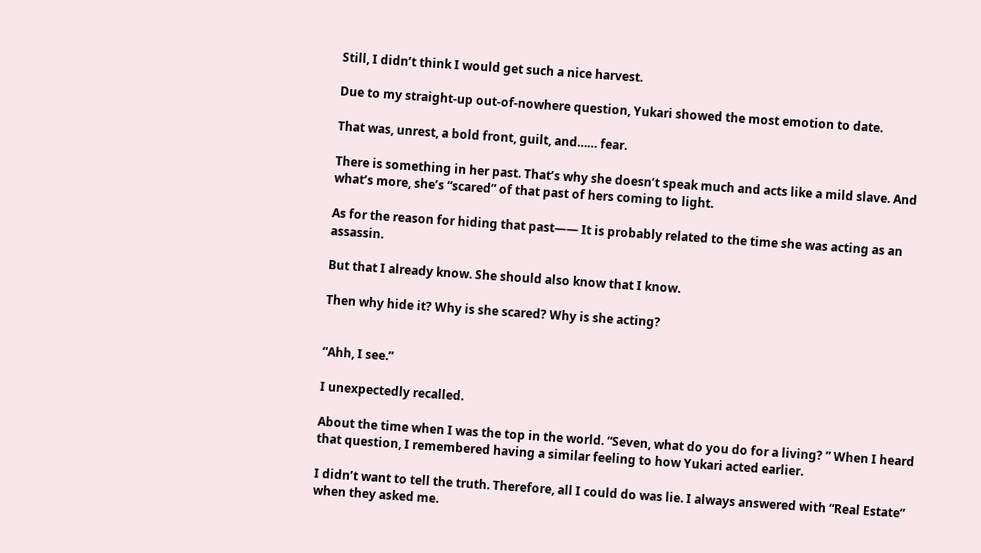Still, I didn’t think I would get such a nice harvest.

Due to my straight-up out-of-nowhere question, Yukari showed the most emotion to date.

That was, unrest, a bold front, guilt, and…… fear.

There is something in her past. That’s why she doesn’t speak much and acts like a mild slave. And what’s more, she’s “scared” of that past of hers coming to light.

As for the reason for hiding that past―― It is probably related to the time she was acting as an assassin.

But that I already know. She should also know that I know.

Then why hide it? Why is she scared? Why is she acting?


“Ahh, I see.”

I unexpectedly recalled.

About the time when I was the top in the world. “Seven, what do you do for a living? ” When I heard that question, I remembered having a similar feeling to how Yukari acted earlier.

I didn’t want to tell the truth. Therefore, all I could do was lie. I always answered with “Real Estate” when they asked me.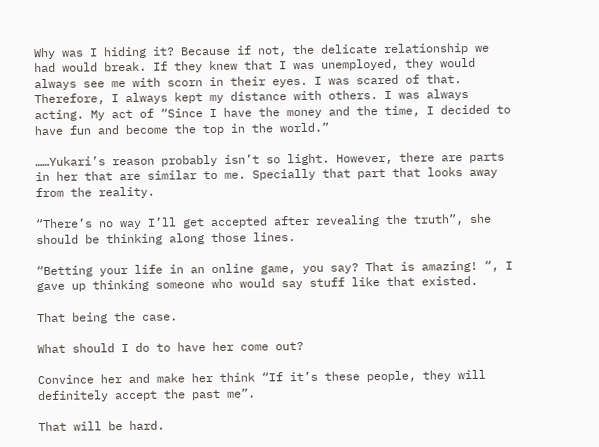Why was I hiding it? Because if not, the delicate relationship we had would break. If they knew that I was unemployed, they would always see me with scorn in their eyes. I was scared of that. Therefore, I always kept my distance with others. I was always acting. My act of “Since I have the money and the time, I decided to have fun and become the top in the world.”

……Yukari’s reason probably isn’t so light. However, there are parts in her that are similar to me. Specially that part that looks away from the reality.

“There’s no way I’ll get accepted after revealing the truth”, she should be thinking along those lines.

“Betting your life in an online game, you say? That is amazing! “, I gave up thinking someone who would say stuff like that existed.

That being the case.

What should I do to have her come out?

Convince her and make her think “If it’s these people, they will definitely accept the past me”.

That will be hard.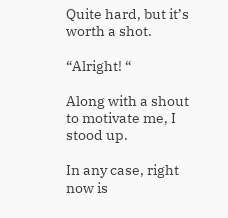Quite hard, but it’s worth a shot.

“Alright! “

Along with a shout to motivate me, I stood up.

In any case, right now is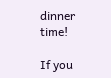dinner time!

If you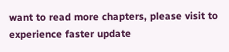want to read more chapters, please visit to experience faster update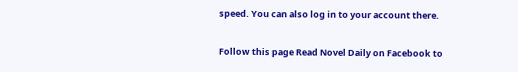speed. You can also log in to your account there.

Follow this page Read Novel Daily on Facebook to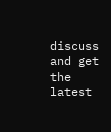discuss and get the latest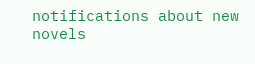notifications about new novels